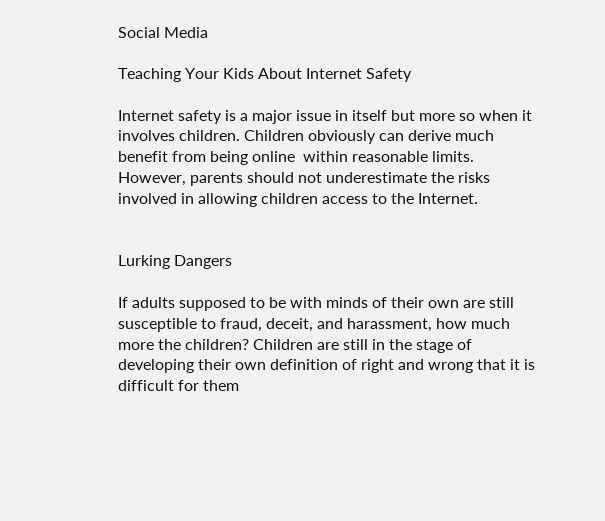Social Media

Teaching Your Kids About Internet Safety

Internet safety is a major issue in itself but more so when it involves children. Children obviously can derive much benefit from being online  within reasonable limits. However, parents should not underestimate the risks involved in allowing children access to the Internet.


Lurking Dangers

If adults supposed to be with minds of their own are still susceptible to fraud, deceit, and harassment, how much more the children? Children are still in the stage of developing their own definition of right and wrong that it is difficult for them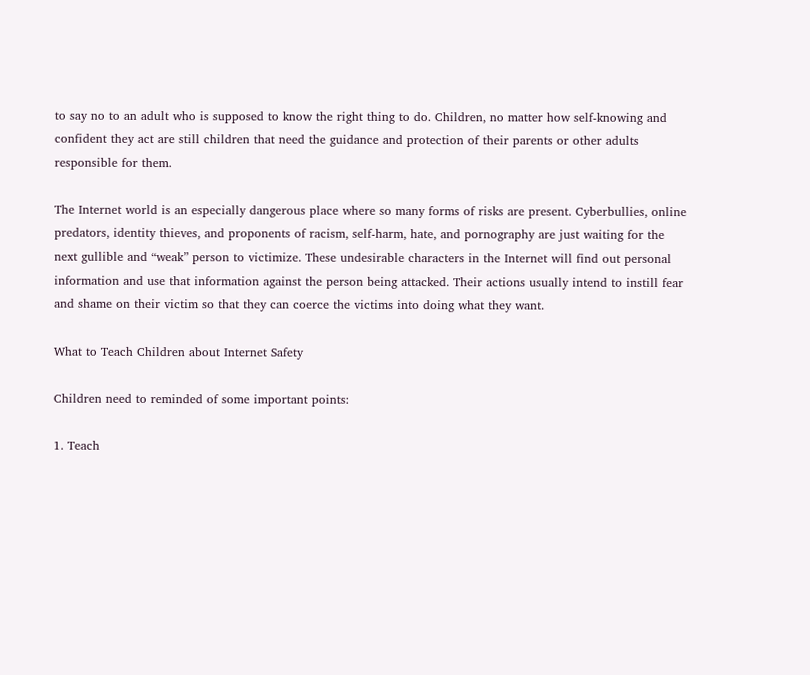to say no to an adult who is supposed to know the right thing to do. Children, no matter how self-knowing and confident they act are still children that need the guidance and protection of their parents or other adults responsible for them.

The Internet world is an especially dangerous place where so many forms of risks are present. Cyberbullies, online predators, identity thieves, and proponents of racism, self-harm, hate, and pornography are just waiting for the next gullible and “weak” person to victimize. These undesirable characters in the Internet will find out personal information and use that information against the person being attacked. Their actions usually intend to instill fear and shame on their victim so that they can coerce the victims into doing what they want.

What to Teach Children about Internet Safety

Children need to reminded of some important points:

1. Teach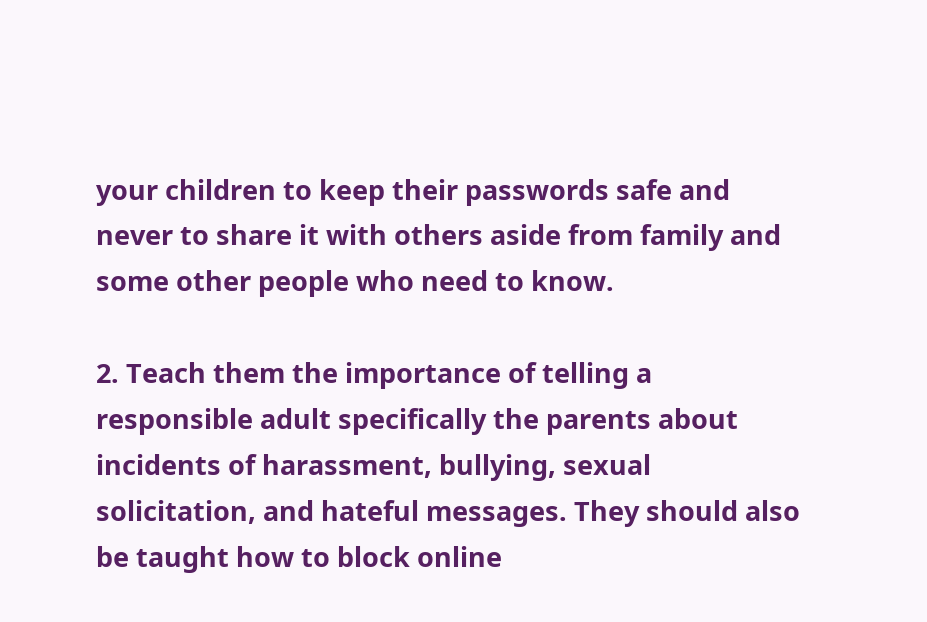your children to keep their passwords safe and never to share it with others aside from family and some other people who need to know.

2. Teach them the importance of telling a responsible adult specifically the parents about incidents of harassment, bullying, sexual solicitation, and hateful messages. They should also be taught how to block online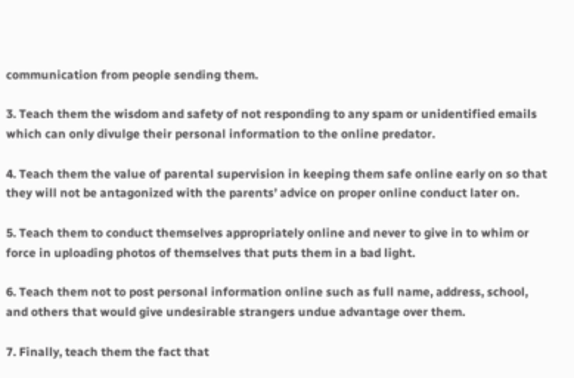communication from people sending them.

3. Teach them the wisdom and safety of not responding to any spam or unidentified emails which can only divulge their personal information to the online predator.

4. Teach them the value of parental supervision in keeping them safe online early on so that they will not be antagonized with the parents’ advice on proper online conduct later on.

5. Teach them to conduct themselves appropriately online and never to give in to whim or force in uploading photos of themselves that puts them in a bad light.

6. Teach them not to post personal information online such as full name, address, school, and others that would give undesirable strangers undue advantage over them.

7. Finally, teach them the fact that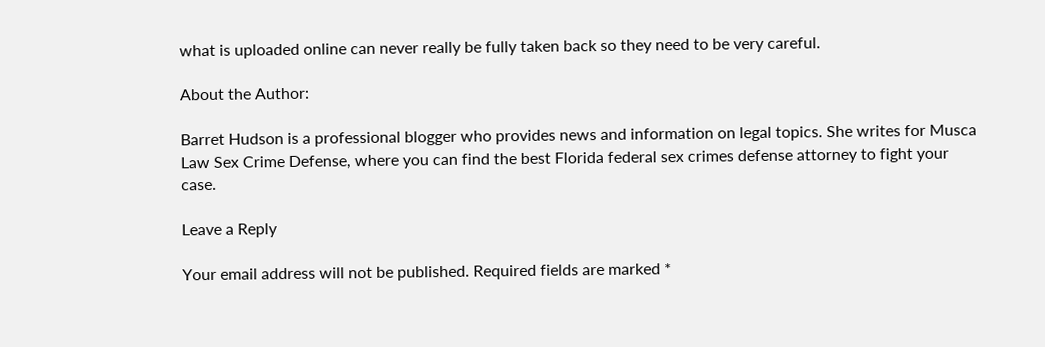what is uploaded online can never really be fully taken back so they need to be very careful.

About the Author:

Barret Hudson is a professional blogger who provides news and information on legal topics. She writes for Musca Law Sex Crime Defense, where you can find the best Florida federal sex crimes defense attorney to fight your case.

Leave a Reply

Your email address will not be published. Required fields are marked *